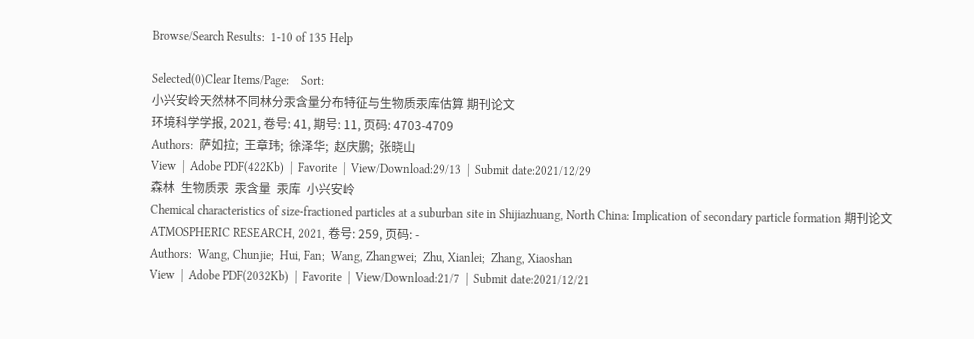Browse/Search Results:  1-10 of 135 Help

Selected(0)Clear Items/Page:    Sort:
小兴安岭天然林不同林分汞含量分布特征与生物质汞库估算 期刊论文
环境科学学报, 2021, 卷号: 41, 期号: 11, 页码: 4703-4709
Authors:  萨如拉;  王章玮;  徐泽华;  赵庆鹏;  张晓山
View  |  Adobe PDF(422Kb)  |  Favorite  |  View/Download:29/13  |  Submit date:2021/12/29
森林  生物质汞  汞含量  汞库  小兴安岭
Chemical characteristics of size-fractioned particles at a suburban site in Shijiazhuang, North China: Implication of secondary particle formation 期刊论文
ATMOSPHERIC RESEARCH, 2021, 卷号: 259, 页码: -
Authors:  Wang, Chunjie;  Hui, Fan;  Wang, Zhangwei;  Zhu, Xianlei;  Zhang, Xiaoshan
View  |  Adobe PDF(2032Kb)  |  Favorite  |  View/Download:21/7  |  Submit date:2021/12/21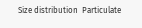Size distribution  Particulate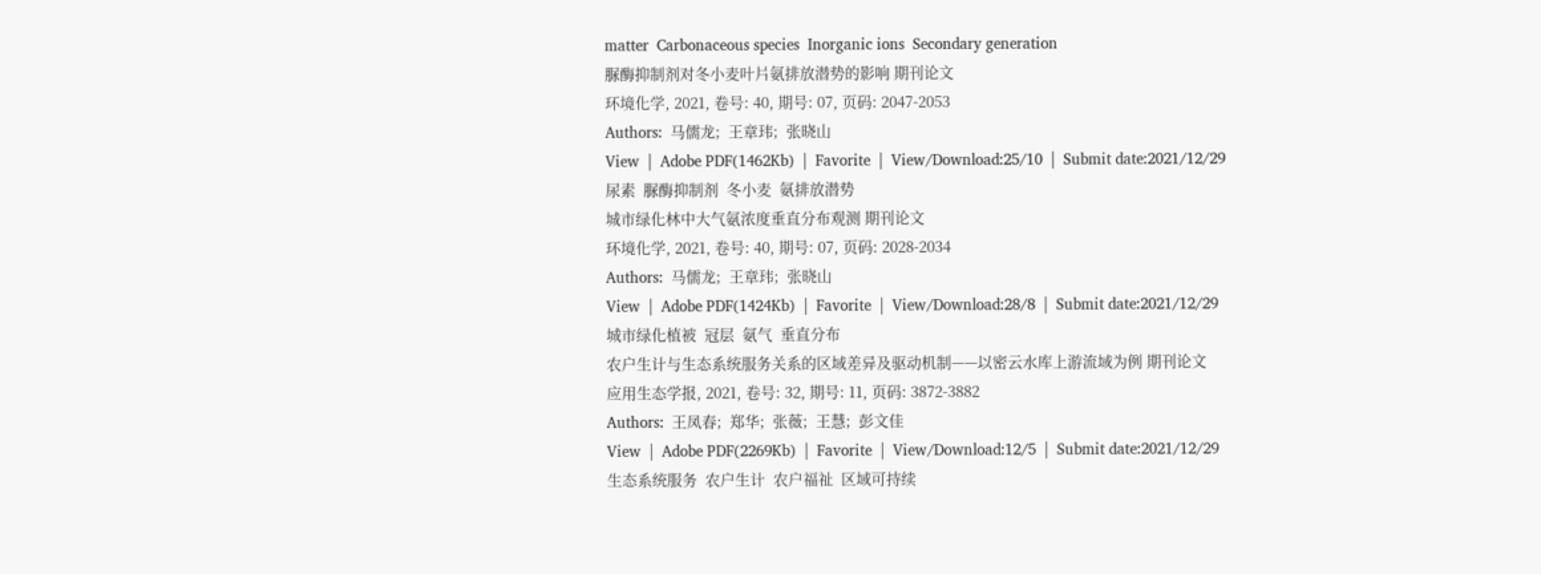matter  Carbonaceous species  Inorganic ions  Secondary generation
脲酶抑制剂对冬小麦叶片氨排放潜势的影响 期刊论文
环境化学, 2021, 卷号: 40, 期号: 07, 页码: 2047-2053
Authors:  马儒龙;  王章玮;  张晓山
View  |  Adobe PDF(1462Kb)  |  Favorite  |  View/Download:25/10  |  Submit date:2021/12/29
尿素  脲酶抑制剂  冬小麦  氨排放潜势
城市绿化林中大气氨浓度垂直分布观测 期刊论文
环境化学, 2021, 卷号: 40, 期号: 07, 页码: 2028-2034
Authors:  马儒龙;  王章玮;  张晓山
View  |  Adobe PDF(1424Kb)  |  Favorite  |  View/Download:28/8  |  Submit date:2021/12/29
城市绿化植被  冠层  氨气  垂直分布
农户生计与生态系统服务关系的区域差异及驱动机制——以密云水库上游流域为例 期刊论文
应用生态学报, 2021, 卷号: 32, 期号: 11, 页码: 3872-3882
Authors:  王凤春;  郑华;  张薇;  王慧;  彭文佳
View  |  Adobe PDF(2269Kb)  |  Favorite  |  View/Download:12/5  |  Submit date:2021/12/29
生态系统服务  农户生计  农户福祉  区域可持续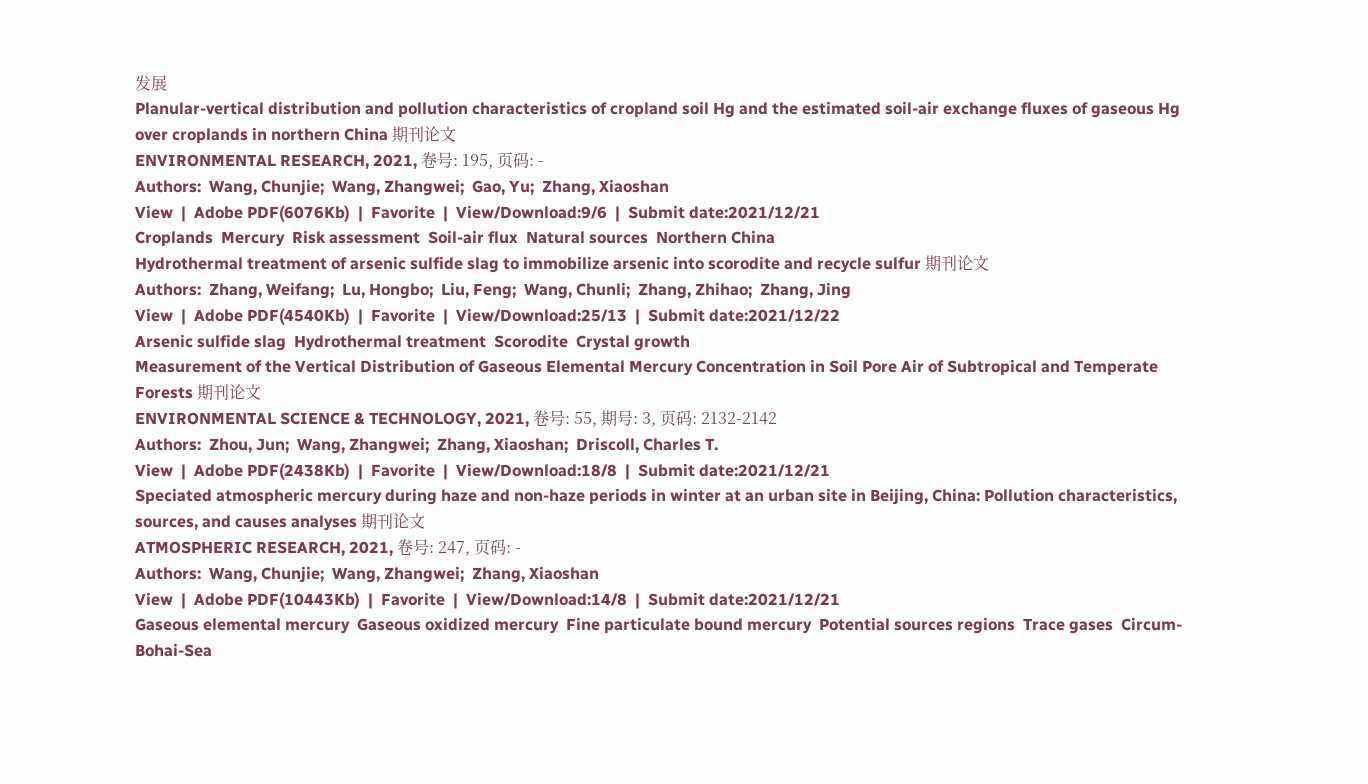发展
Planular-vertical distribution and pollution characteristics of cropland soil Hg and the estimated soil-air exchange fluxes of gaseous Hg over croplands in northern China 期刊论文
ENVIRONMENTAL RESEARCH, 2021, 卷号: 195, 页码: -
Authors:  Wang, Chunjie;  Wang, Zhangwei;  Gao, Yu;  Zhang, Xiaoshan
View  |  Adobe PDF(6076Kb)  |  Favorite  |  View/Download:9/6  |  Submit date:2021/12/21
Croplands  Mercury  Risk assessment  Soil-air flux  Natural sources  Northern China
Hydrothermal treatment of arsenic sulfide slag to immobilize arsenic into scorodite and recycle sulfur 期刊论文
Authors:  Zhang, Weifang;  Lu, Hongbo;  Liu, Feng;  Wang, Chunli;  Zhang, Zhihao;  Zhang, Jing
View  |  Adobe PDF(4540Kb)  |  Favorite  |  View/Download:25/13  |  Submit date:2021/12/22
Arsenic sulfide slag  Hydrothermal treatment  Scorodite  Crystal growth
Measurement of the Vertical Distribution of Gaseous Elemental Mercury Concentration in Soil Pore Air of Subtropical and Temperate Forests 期刊论文
ENVIRONMENTAL SCIENCE & TECHNOLOGY, 2021, 卷号: 55, 期号: 3, 页码: 2132-2142
Authors:  Zhou, Jun;  Wang, Zhangwei;  Zhang, Xiaoshan;  Driscoll, Charles T.
View  |  Adobe PDF(2438Kb)  |  Favorite  |  View/Download:18/8  |  Submit date:2021/12/21
Speciated atmospheric mercury during haze and non-haze periods in winter at an urban site in Beijing, China: Pollution characteristics, sources, and causes analyses 期刊论文
ATMOSPHERIC RESEARCH, 2021, 卷号: 247, 页码: -
Authors:  Wang, Chunjie;  Wang, Zhangwei;  Zhang, Xiaoshan
View  |  Adobe PDF(10443Kb)  |  Favorite  |  View/Download:14/8  |  Submit date:2021/12/21
Gaseous elemental mercury  Gaseous oxidized mercury  Fine particulate bound mercury  Potential sources regions  Trace gases  Circum-Bohai-Sea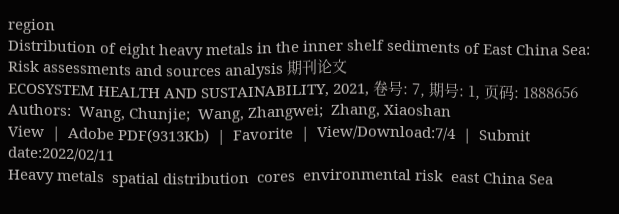region
Distribution of eight heavy metals in the inner shelf sediments of East China Sea: Risk assessments and sources analysis 期刊论文
ECOSYSTEM HEALTH AND SUSTAINABILITY, 2021, 卷号: 7, 期号: 1, 页码: 1888656
Authors:  Wang, Chunjie;  Wang, Zhangwei;  Zhang, Xiaoshan
View  |  Adobe PDF(9313Kb)  |  Favorite  |  View/Download:7/4  |  Submit date:2022/02/11
Heavy metals  spatial distribution  cores  environmental risk  east China Sea